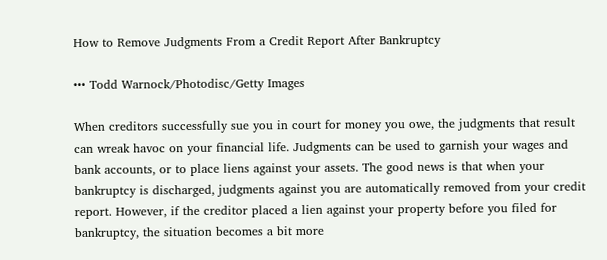How to Remove Judgments From a Credit Report After Bankruptcy

••• Todd Warnock/Photodisc/Getty Images

When creditors successfully sue you in court for money you owe, the judgments that result can wreak havoc on your financial life. Judgments can be used to garnish your wages and bank accounts, or to place liens against your assets. The good news is that when your bankruptcy is discharged, judgments against you are automatically removed from your credit report. However, if the creditor placed a lien against your property before you filed for bankruptcy, the situation becomes a bit more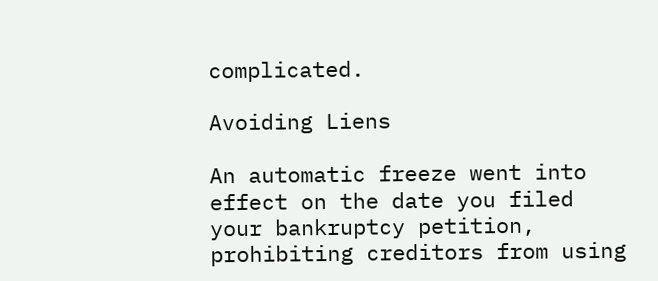complicated.

Avoiding Liens

An automatic freeze went into effect on the date you filed your bankruptcy petition, prohibiting creditors from using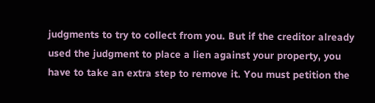judgments to try to collect from you. But if the creditor already used the judgment to place a lien against your property, you have to take an extra step to remove it. You must petition the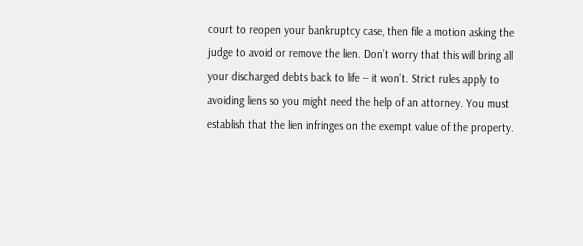court to reopen your bankruptcy case, then file a motion asking the judge to avoid or remove the lien. Don’t worry that this will bring all your discharged debts back to life -- it won’t. Strict rules apply to avoiding liens so you might need the help of an attorney. You must establish that the lien infringes on the exempt value of the property.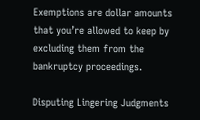Exemptions are dollar amounts that you’re allowed to keep by excluding them from the bankruptcy proceedings.

Disputing Lingering Judgments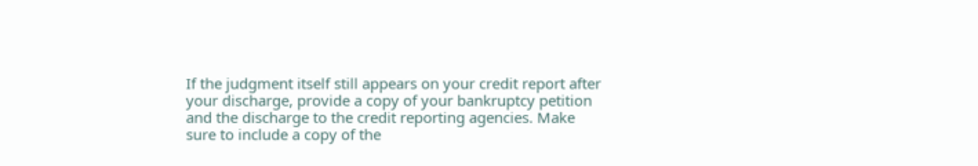If the judgment itself still appears on your credit report after your discharge, provide a copy of your bankruptcy petition and the discharge to the credit reporting agencies. Make sure to include a copy of the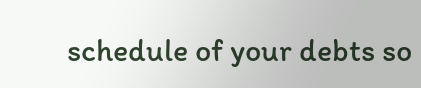schedule of your debts so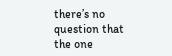there’s no question that the one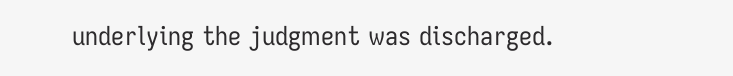underlying the judgment was discharged.